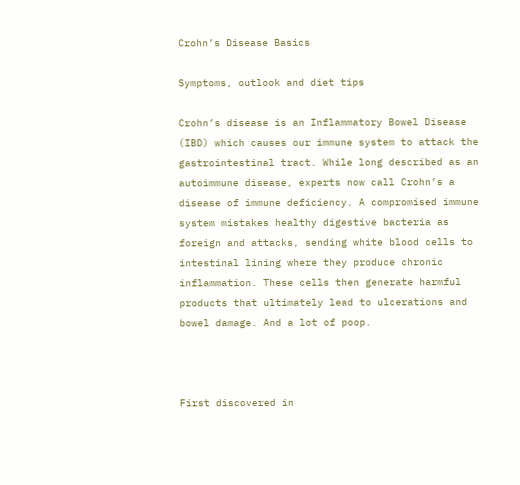Crohn’s Disease Basics

Symptoms, outlook and diet tips

Crohn’s disease is an Inflammatory Bowel Disease (IBD) which causes our immune system to attack the gastrointestinal tract. While long described as an autoimmune disease, experts now call Crohn’s a disease of immune deficiency. A compromised immune system mistakes healthy digestive bacteria as foreign and attacks, sending white blood cells to intestinal lining where they produce chronic inflammation. These cells then generate harmful products that ultimately lead to ulcerations and bowel damage. And a lot of poop.



First discovered in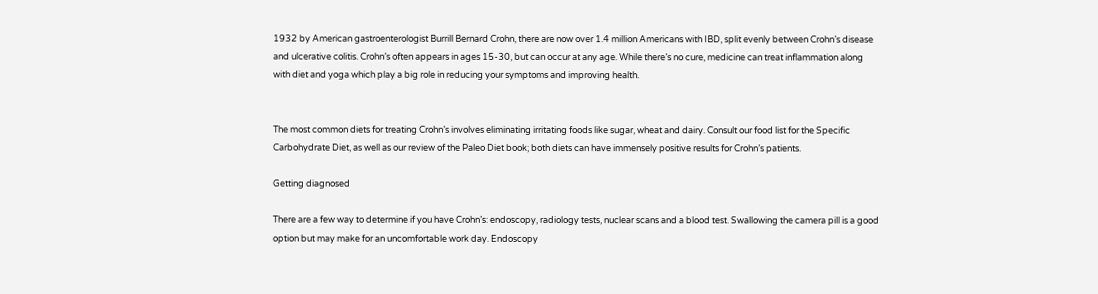1932 by American gastroenterologist Burrill Bernard Crohn, there are now over 1.4 million Americans with IBD, split evenly between Crohn’s disease and ulcerative colitis. Crohn’s often appears in ages 15-30, but can occur at any age. While there’s no cure, medicine can treat inflammation along with diet and yoga which play a big role in reducing your symptoms and improving health.


The most common diets for treating Crohn’s involves eliminating irritating foods like sugar, wheat and dairy. Consult our food list for the Specific Carbohydrate Diet, as well as our review of the Paleo Diet book; both diets can have immensely positive results for Crohn’s patients.

Getting diagnosed

There are a few way to determine if you have Crohn’s: endoscopy, radiology tests, nuclear scans and a blood test. Swallowing the camera pill is a good option but may make for an uncomfortable work day. Endoscopy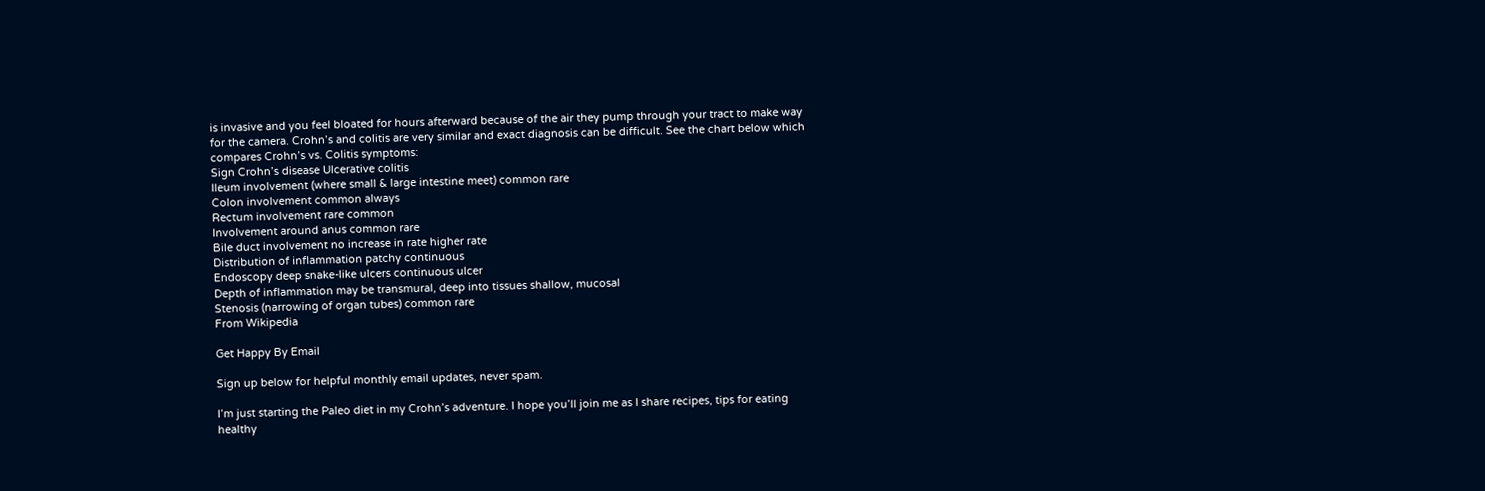is invasive and you feel bloated for hours afterward because of the air they pump through your tract to make way for the camera. Crohn’s and colitis are very similar and exact diagnosis can be difficult. See the chart below which compares Crohn’s vs. Colitis symptoms:
Sign Crohn’s disease Ulcerative colitis
Ileum involvement (where small & large intestine meet) common rare
Colon involvement common always
Rectum involvement rare common
Involvement around anus common rare
Bile duct involvement no increase in rate higher rate
Distribution of inflammation patchy continuous
Endoscopy deep snake-like ulcers continuous ulcer
Depth of inflammation may be transmural, deep into tissues shallow, mucosal
Stenosis (narrowing of organ tubes) common rare
From Wikipedia

Get Happy By Email

Sign up below for helpful monthly email updates, never spam.

I’m just starting the Paleo diet in my Crohn’s adventure. I hope you’ll join me as I share recipes, tips for eating healthy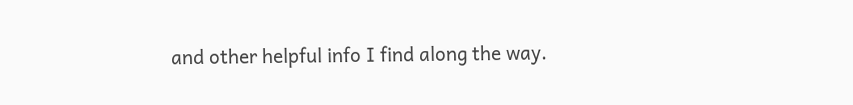and other helpful info I find along the way.